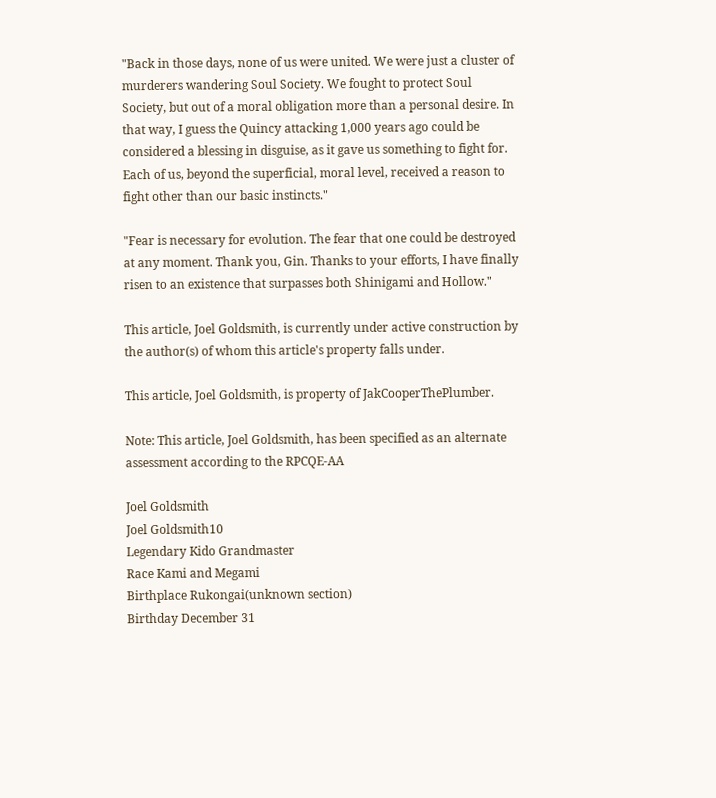"Back in those days, none of us were united. We were just a cluster of murderers wandering Soul Society. We fought to protect Soul Society, but out of a moral obligation more than a personal desire. In that way, I guess the Quincy attacking 1,000 years ago could be considered a blessing in disguise, as it gave us something to fight for. Each of us, beyond the superficial, moral level, received a reason to fight other than our basic instincts."

"Fear is necessary for evolution. The fear that one could be destroyed at any moment. Thank you, Gin. Thanks to your efforts, I have finally risen to an existence that surpasses both Shinigami and Hollow."

This article, Joel Goldsmith, is currently under active construction by the author(s) of whom this article's property falls under.

This article, Joel Goldsmith, is property of JakCooperThePlumber.

Note: This article, Joel Goldsmith, has been specified as an alternate assessment according to the RPCQE-AA

Joel Goldsmith
Joel Goldsmith10
Legendary Kido Grandmaster
Race Kami and Megami
Birthplace Rukongai(unknown section)
Birthday December 31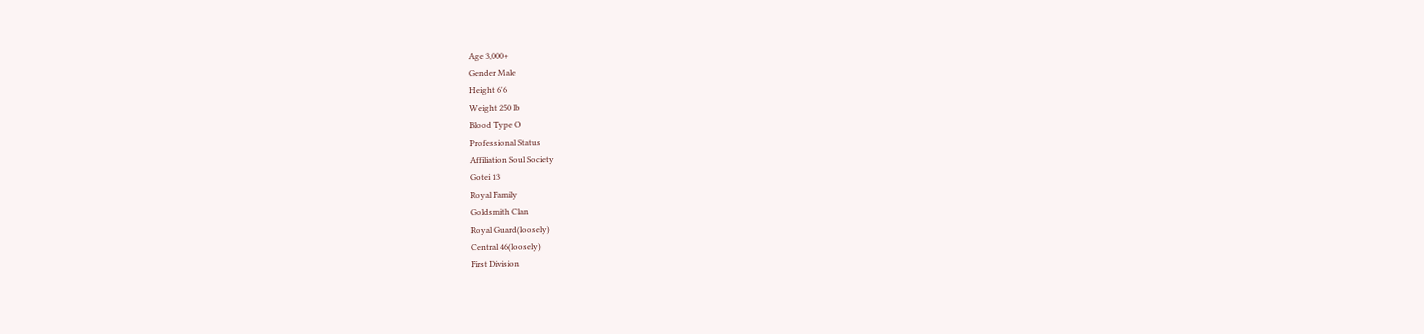Age 3,000+
Gender Male
Height 6'6
Weight 250 lb
Blood Type O
Professional Status
Affiliation Soul Society
Gotei 13
Royal Family
Goldsmith Clan
Royal Guard(loosely)
Central 46(loosely)
First Division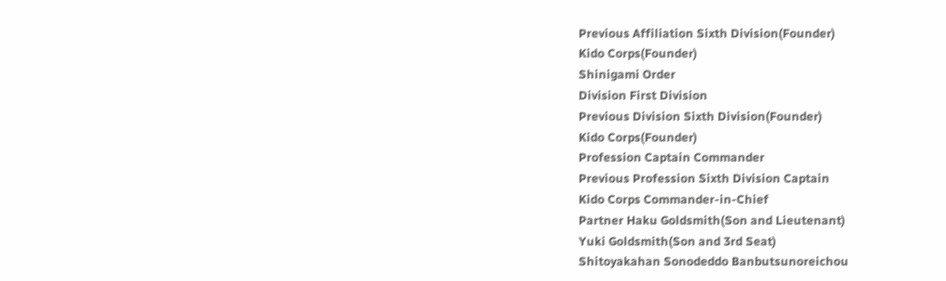Previous Affiliation Sixth Division(Founder)
Kido Corps(Founder)
Shinigami Order
Division First Division
Previous Division Sixth Division(Founder)
Kido Corps(Founder)
Profession Captain Commander
Previous Profession Sixth Division Captain
Kido Corps Commander-in-Chief
Partner Haku Goldsmith(Son and Lieutenant)
Yuki Goldsmith(Son and 3rd Seat)
Shitoyakahan Sonodeddo Banbutsunoreichou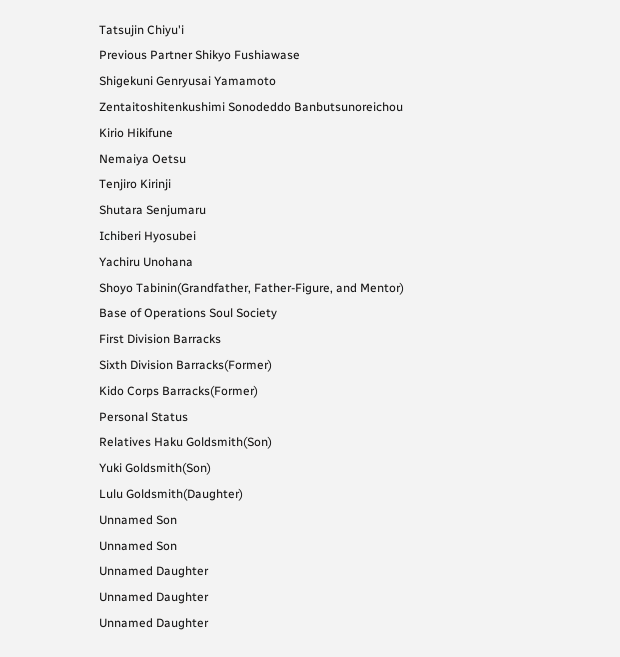Tatsujin Chiyu'i
Previous Partner Shikyo Fushiawase
Shigekuni Genryusai Yamamoto
Zentaitoshitenkushimi Sonodeddo Banbutsunoreichou
Kirio Hikifune
Nemaiya Oetsu
Tenjiro Kirinji
Shutara Senjumaru
Ichiberi Hyosubei
Yachiru Unohana
Shoyo Tabinin(Grandfather, Father-Figure, and Mentor)
Base of Operations Soul Society
First Division Barracks
Sixth Division Barracks(Former)
Kido Corps Barracks(Former)
Personal Status
Relatives Haku Goldsmith(Son)
Yuki Goldsmith(Son)
Lulu Goldsmith(Daughter)
Unnamed Son
Unnamed Son
Unnamed Daughter
Unnamed Daughter
Unnamed Daughter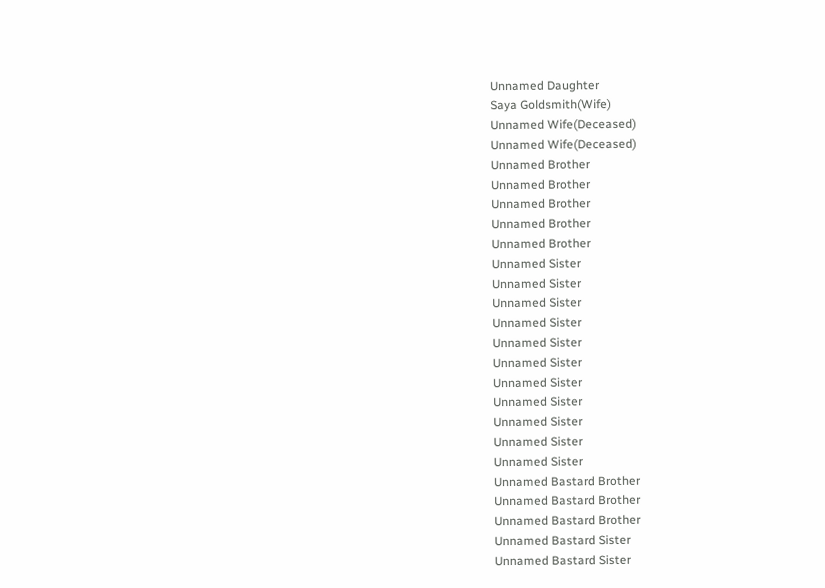Unnamed Daughter
Saya Goldsmith(Wife)
Unnamed Wife(Deceased)
Unnamed Wife(Deceased)
Unnamed Brother
Unnamed Brother
Unnamed Brother
Unnamed Brother
Unnamed Brother
Unnamed Sister
Unnamed Sister
Unnamed Sister
Unnamed Sister
Unnamed Sister
Unnamed Sister
Unnamed Sister
Unnamed Sister
Unnamed Sister
Unnamed Sister
Unnamed Sister
Unnamed Bastard Brother
Unnamed Bastard Brother
Unnamed Bastard Brother
Unnamed Bastard Sister
Unnamed Bastard Sister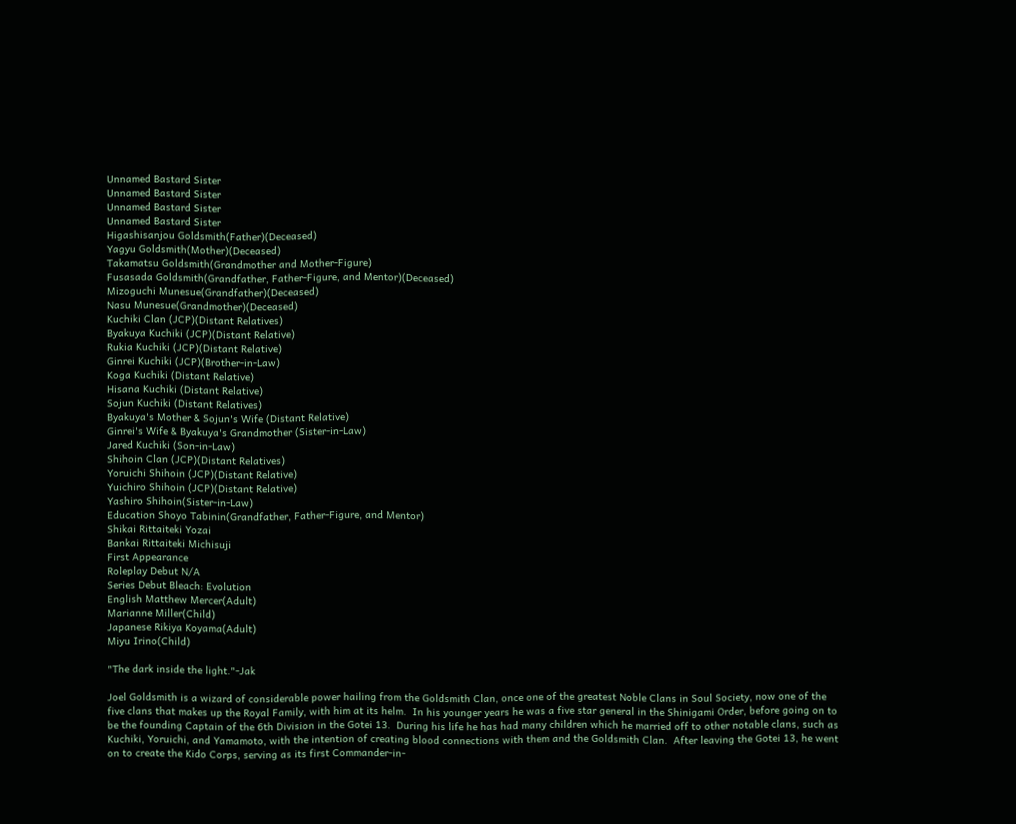Unnamed Bastard Sister
Unnamed Bastard Sister
Unnamed Bastard Sister
Unnamed Bastard Sister
Higashisanjou Goldsmith(Father)(Deceased)
Yagyu Goldsmith(Mother)(Deceased)
Takamatsu Goldsmith(Grandmother and Mother-Figure)
Fusasada Goldsmith(Grandfather, Father-Figure, and Mentor)(Deceased)
Mizoguchi Munesue(Grandfather)(Deceased)
Nasu Munesue(Grandmother)(Deceased)
Kuchiki Clan (JCP)(Distant Relatives)
Byakuya Kuchiki (JCP)(Distant Relative)
Rukia Kuchiki (JCP)(Distant Relative)
Ginrei Kuchiki (JCP)(Brother-in-Law)
Koga Kuchiki (Distant Relative)
Hisana Kuchiki (Distant Relative)
Sojun Kuchiki (Distant Relatives)
Byakuya's Mother & Sojun's Wife (Distant Relative)
Ginrei's Wife & Byakuya's Grandmother (Sister-in-Law)
Jared Kuchiki (Son-in-Law)
Shihoin Clan (JCP)(Distant Relatives)
Yoruichi Shihoin (JCP)(Distant Relative)
Yuichiro Shihoin (JCP)(Distant Relative)
Yashiro Shihoin(Sister-in-Law)
Education Shoyo Tabinin(Grandfather, Father-Figure, and Mentor)
Shikai Rittaiteki Yozai
Bankai Rittaiteki Michisuji
First Appearance
Roleplay Debut N/A
Series Debut Bleach: Evolution
English Matthew Mercer(Adult)
Marianne Miller(Child)
Japanese Rikiya Koyama(Adult)
Miyu Irino(Child)

"The dark inside the light."-Jak

Joel Goldsmith is a wizard of considerable power hailing from the Goldsmith Clan, once one of the greatest Noble Clans in Soul Society, now one of the five clans that makes up the Royal Family, with him at its helm.  In his younger years he was a five star general in the Shinigami Order, before going on to be the founding Captain of the 6th Division in the Gotei 13.  During his life he has had many children which he married off to other notable clans, such as Kuchiki, Yoruichi, and Yamamoto, with the intention of creating blood connections with them and the Goldsmith Clan.  After leaving the Gotei 13, he went on to create the Kido Corps, serving as its first Commander-in-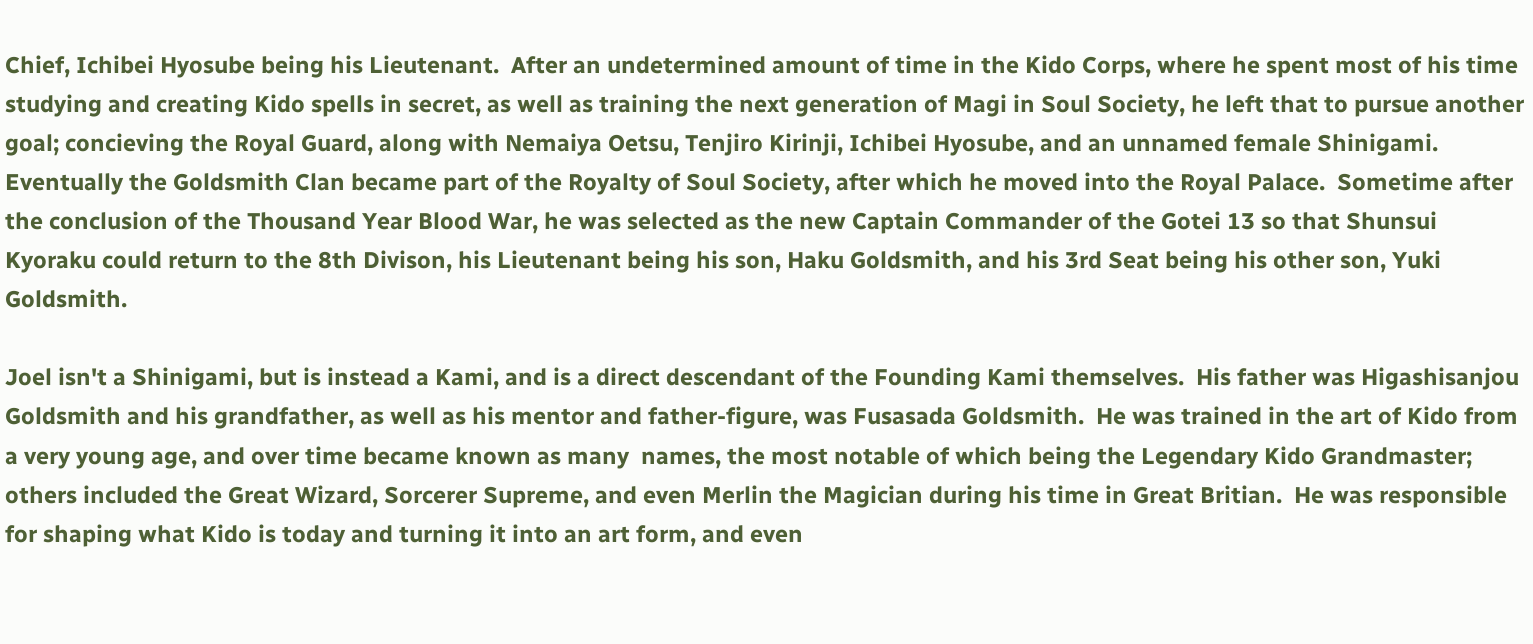Chief, Ichibei Hyosube being his Lieutenant.  After an undetermined amount of time in the Kido Corps, where he spent most of his time studying and creating Kido spells in secret, as well as training the next generation of Magi in Soul Society, he left that to pursue another goal; concieving the Royal Guard, along with Nemaiya Oetsu, Tenjiro Kirinji, Ichibei Hyosube, and an unnamed female Shinigami.  Eventually the Goldsmith Clan became part of the Royalty of Soul Society, after which he moved into the Royal Palace.  Sometime after the conclusion of the Thousand Year Blood War, he was selected as the new Captain Commander of the Gotei 13 so that Shunsui Kyoraku could return to the 8th Divison, his Lieutenant being his son, Haku Goldsmith, and his 3rd Seat being his other son, Yuki Goldsmith.

Joel isn't a Shinigami, but is instead a Kami, and is a direct descendant of the Founding Kami themselves.  His father was Higashisanjou Goldsmith and his grandfather, as well as his mentor and father-figure, was Fusasada Goldsmith.  He was trained in the art of Kido from a very young age, and over time became known as many  names, the most notable of which being the Legendary Kido Grandmaster; others included the Great Wizard, Sorcerer Supreme, and even Merlin the Magician during his time in Great Britian.  He was responsible for shaping what Kido is today and turning it into an art form, and even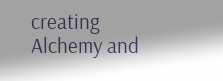creating Alchemy and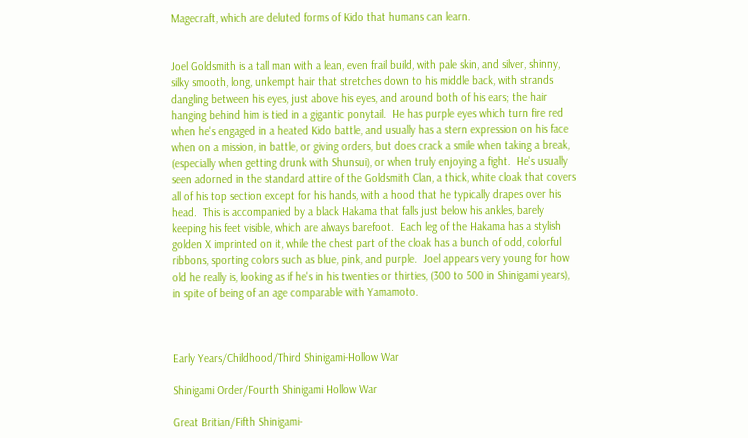Magecraft, which are deluted forms of Kido that humans can learn.


Joel Goldsmith is a tall man with a lean, even frail build, with pale skin, and silver, shinny, silky smooth, long, unkempt hair that stretches down to his middle back, with strands dangling between his eyes, just above his eyes, and around both of his ears; the hair hanging behind him is tied in a gigantic ponytail.  He has purple eyes which turn fire red when he's engaged in a heated Kido battle, and usually has a stern expression on his face when on a mission, in battle, or giving orders, but does crack a smile when taking a break, (especially when getting drunk with Shunsui), or when truly enjoying a fight.  He's usually seen adorned in the standard attire of the Goldsmith Clan, a thick, white cloak that covers all of his top section except for his hands, with a hood that he typically drapes over his head.  This is accompanied by a black Hakama that falls just below his ankles, barely keeping his feet visible, which are always barefoot.  Each leg of the Hakama has a stylish golden X imprinted on it, while the chest part of the cloak has a bunch of odd, colorful ribbons, sporting colors such as blue, pink, and purple.  Joel appears very young for how old he really is, looking as if he's in his twenties or thirties, (300 to 500 in Shinigami years), in spite of being of an age comparable with Yamamoto.



Early Years/Childhood/Third Shinigami-Hollow War

Shinigami Order/Fourth Shinigami Hollow War

Great Britian/Fifth Shinigami-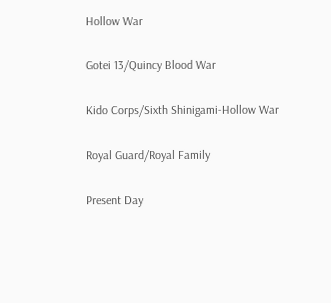Hollow War

Gotei 13/Quincy Blood War

Kido Corps/Sixth Shinigami-Hollow War

Royal Guard/Royal Family

Present Day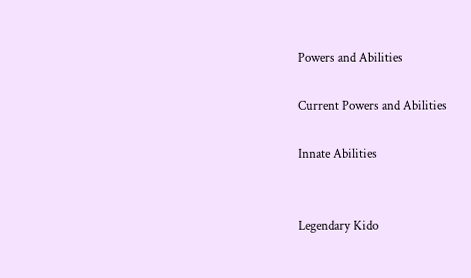Powers and Abilities

Current Powers and Abilities

Innate Abilities


Legendary Kido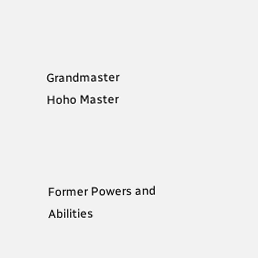Grandmaster
Hoho Master



Former Powers and Abilities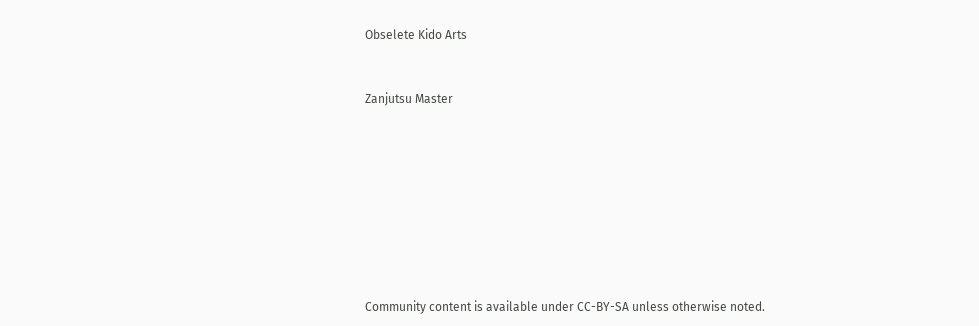Obselete Kido Arts



Zanjutsu Master












Community content is available under CC-BY-SA unless otherwise noted.